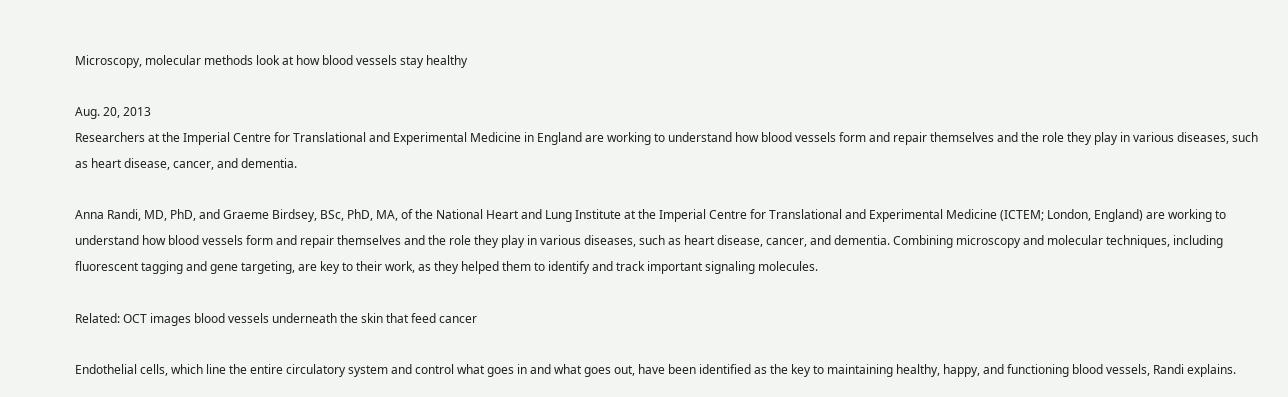Microscopy, molecular methods look at how blood vessels stay healthy

Aug. 20, 2013
Researchers at the Imperial Centre for Translational and Experimental Medicine in England are working to understand how blood vessels form and repair themselves and the role they play in various diseases, such as heart disease, cancer, and dementia.

Anna Randi, MD, PhD, and Graeme Birdsey, BSc, PhD, MA, of the National Heart and Lung Institute at the Imperial Centre for Translational and Experimental Medicine (ICTEM; London, England) are working to understand how blood vessels form and repair themselves and the role they play in various diseases, such as heart disease, cancer, and dementia. Combining microscopy and molecular techniques, including fluorescent tagging and gene targeting, are key to their work, as they helped them to identify and track important signaling molecules.

Related: OCT images blood vessels underneath the skin that feed cancer

Endothelial cells, which line the entire circulatory system and control what goes in and what goes out, have been identified as the key to maintaining healthy, happy, and functioning blood vessels, Randi explains.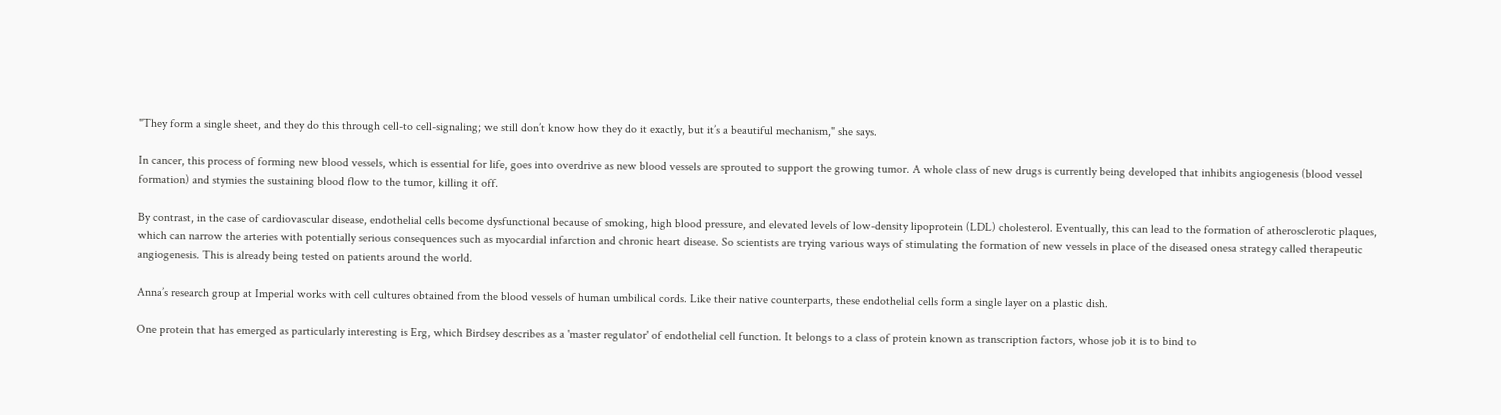"They form a single sheet, and they do this through cell-to cell-signaling; we still don’t know how they do it exactly, but it’s a beautiful mechanism," she says.

In cancer, this process of forming new blood vessels, which is essential for life, goes into overdrive as new blood vessels are sprouted to support the growing tumor. A whole class of new drugs is currently being developed that inhibits angiogenesis (blood vessel formation) and stymies the sustaining blood flow to the tumor, killing it off.

By contrast, in the case of cardiovascular disease, endothelial cells become dysfunctional because of smoking, high blood pressure, and elevated levels of low-density lipoprotein (LDL) cholesterol. Eventually, this can lead to the formation of atherosclerotic plaques, which can narrow the arteries with potentially serious consequences such as myocardial infarction and chronic heart disease. So scientists are trying various ways of stimulating the formation of new vessels in place of the diseased onesa strategy called therapeutic angiogenesis. This is already being tested on patients around the world.

Anna’s research group at Imperial works with cell cultures obtained from the blood vessels of human umbilical cords. Like their native counterparts, these endothelial cells form a single layer on a plastic dish.

One protein that has emerged as particularly interesting is Erg, which Birdsey describes as a 'master regulator' of endothelial cell function. It belongs to a class of protein known as transcription factors, whose job it is to bind to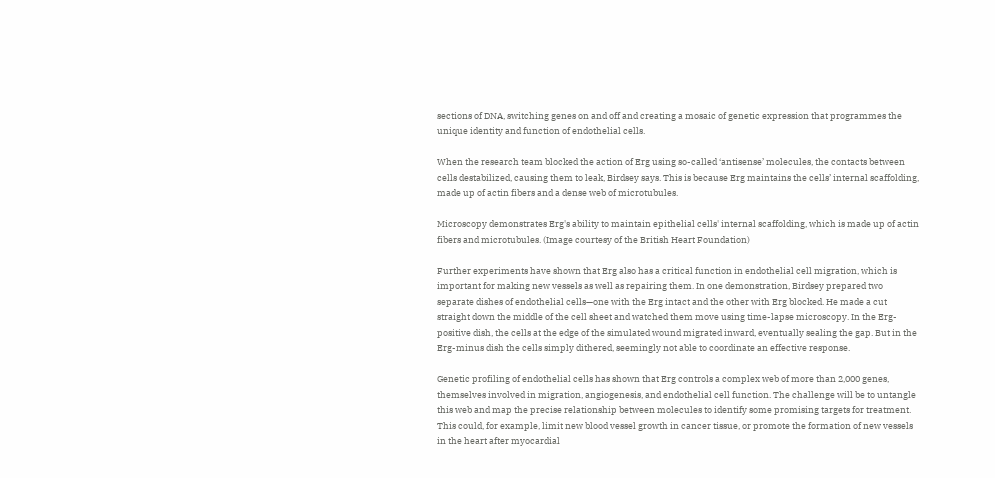sections of DNA, switching genes on and off and creating a mosaic of genetic expression that programmes the unique identity and function of endothelial cells.

When the research team blocked the action of Erg using so-called ‘antisense’ molecules, the contacts between cells destabilized, causing them to leak, Birdsey says. This is because Erg maintains the cells’ internal scaffolding, made up of actin fibers and a dense web of microtubules.

Microscopy demonstrates Erg's ability to maintain epithelial cells' internal scaffolding, which is made up of actin fibers and microtubules. (Image courtesy of the British Heart Foundation)

Further experiments have shown that Erg also has a critical function in endothelial cell migration, which is important for making new vessels as well as repairing them. In one demonstration, Birdsey prepared two separate dishes of endothelial cells—one with the Erg intact and the other with Erg blocked. He made a cut straight down the middle of the cell sheet and watched them move using time-lapse microscopy. In the Erg-positive dish, the cells at the edge of the simulated wound migrated inward, eventually sealing the gap. But in the Erg-minus dish the cells simply dithered, seemingly not able to coordinate an effective response.

Genetic profiling of endothelial cells has shown that Erg controls a complex web of more than 2,000 genes, themselves involved in migration, angiogenesis, and endothelial cell function. The challenge will be to untangle this web and map the precise relationship between molecules to identify some promising targets for treatment. This could, for example, limit new blood vessel growth in cancer tissue, or promote the formation of new vessels in the heart after myocardial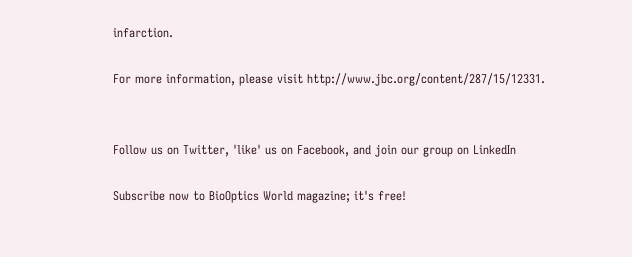infarction.

For more information, please visit http://www.jbc.org/content/287/15/12331.


Follow us on Twitter, 'like' us on Facebook, and join our group on LinkedIn

Subscribe now to BioOptics World magazine; it's free!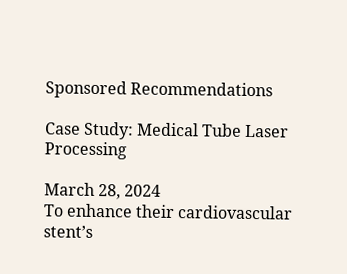Sponsored Recommendations

Case Study: Medical Tube Laser Processing

March 28, 2024
To enhance their cardiovascular stent’s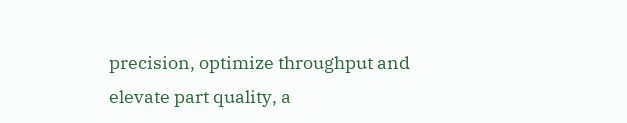precision, optimize throughput and elevate part quality, a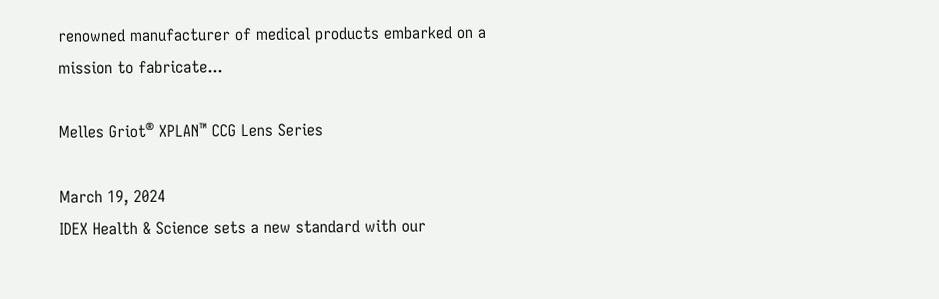renowned manufacturer of medical products embarked on a mission to fabricate...

Melles Griot® XPLAN™ CCG Lens Series

March 19, 2024
IDEX Health & Science sets a new standard with our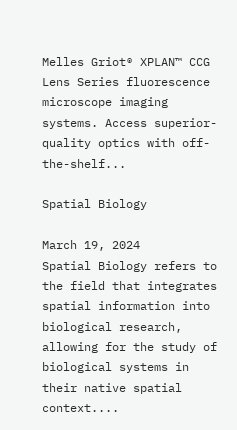Melles Griot® XPLAN™ CCG Lens Series fluorescence microscope imaging systems. Access superior-quality optics with off-the-shelf...

Spatial Biology

March 19, 2024
Spatial Biology refers to the field that integrates spatial information into biological research, allowing for the study of biological systems in their native spatial context....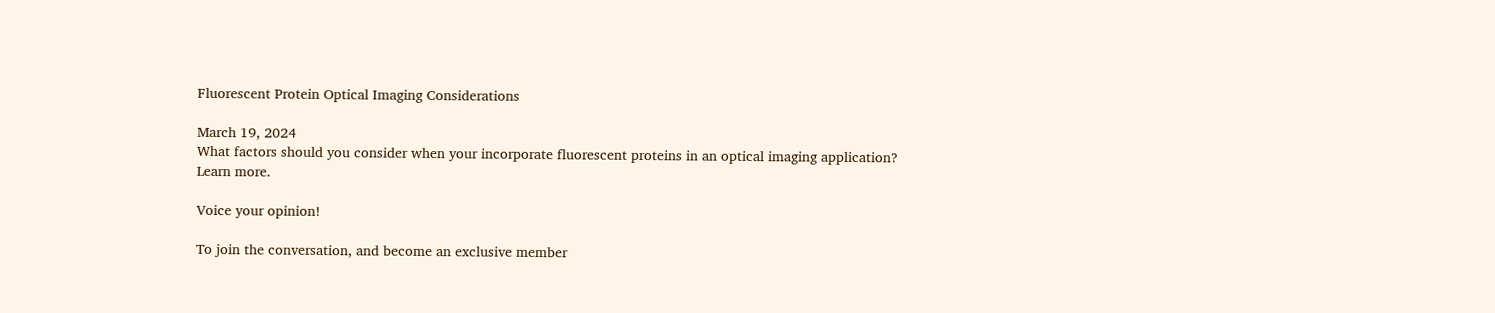Fluorescent Protein Optical Imaging Considerations

March 19, 2024
What factors should you consider when your incorporate fluorescent proteins in an optical imaging application? Learn more.

Voice your opinion!

To join the conversation, and become an exclusive member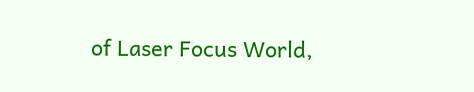of Laser Focus World,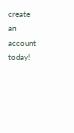create an account today!